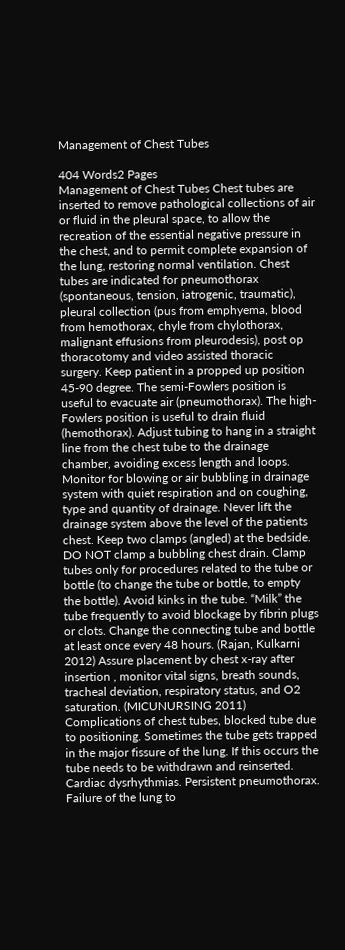Management of Chest Tubes

404 Words2 Pages
Management of Chest Tubes Chest tubes are inserted to remove pathological collections of air or fluid in the pleural space, to allow the recreation of the essential negative pressure in the chest, and to permit complete expansion of the lung, restoring normal ventilation. Chest tubes are indicated for pneumothorax (spontaneous, tension, iatrogenic, traumatic), pleural collection (pus from emphyema, blood from hemothorax, chyle from chylothorax, malignant effusions from pleurodesis), post op thoracotomy and video assisted thoracic surgery. Keep patient in a propped up position 45-90 degree. The semi-Fowlers position is useful to evacuate air (pneumothorax). The high-Fowlers position is useful to drain fluid (hemothorax). Adjust tubing to hang in a straight line from the chest tube to the drainage chamber, avoiding excess length and loops. Monitor for blowing or air bubbling in drainage system with quiet respiration and on coughing, type and quantity of drainage. Never lift the drainage system above the level of the patients chest. Keep two clamps (angled) at the bedside. DO NOT clamp a bubbling chest drain. Clamp tubes only for procedures related to the tube or bottle (to change the tube or bottle, to empty the bottle). Avoid kinks in the tube. “Milk” the tube frequently to avoid blockage by fibrin plugs or clots. Change the connecting tube and bottle at least once every 48 hours. (Rajan, Kulkarni 2012) Assure placement by chest x-ray after insertion , monitor vital signs, breath sounds, tracheal deviation, respiratory status, and O2 saturation. (MICUNURSING 2011) Complications of chest tubes, blocked tube due to positioning. Sometimes the tube gets trapped in the major fissure of the lung. If this occurs the tube needs to be withdrawn and reinserted. Cardiac dysrhythmias. Persistent pneumothorax. Failure of the lung to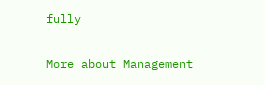fully

More about Management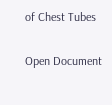of Chest Tubes

Open Document